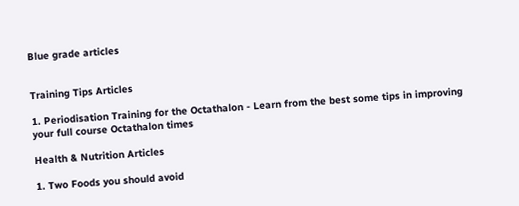Blue grade articles


Training Tips Articles

1. Periodisation Training for the Octathalon - Learn from the best some tips in improving your full course Octathalon times

Health & Nutrition Articles

1. Two Foods you should avoid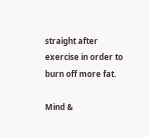straight after exercise in order to burn off more fat.

Mind &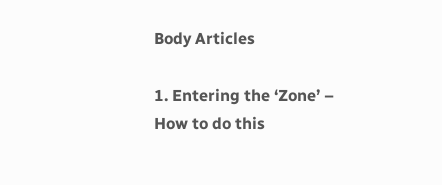Body Articles

1. Entering the ‘Zone’ – How to do this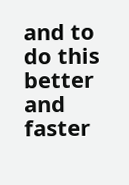and to do this better and faster